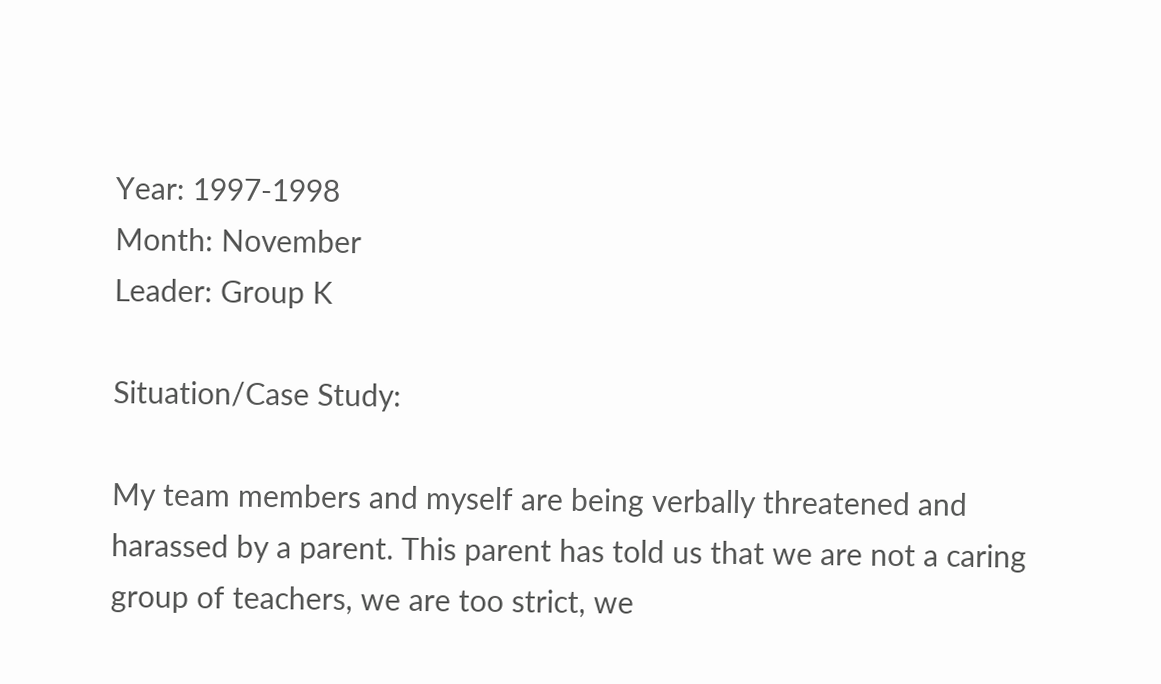Year: 1997-1998
Month: November
Leader: Group K

Situation/Case Study:

My team members and myself are being verbally threatened and harassed by a parent. This parent has told us that we are not a caring group of teachers, we are too strict, we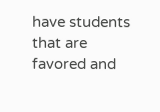have students that are favored and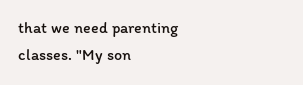that we need parenting classes. "My son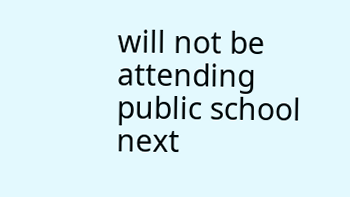will not be attending public school next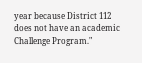year because District 112 does not have an academic Challenge Program."